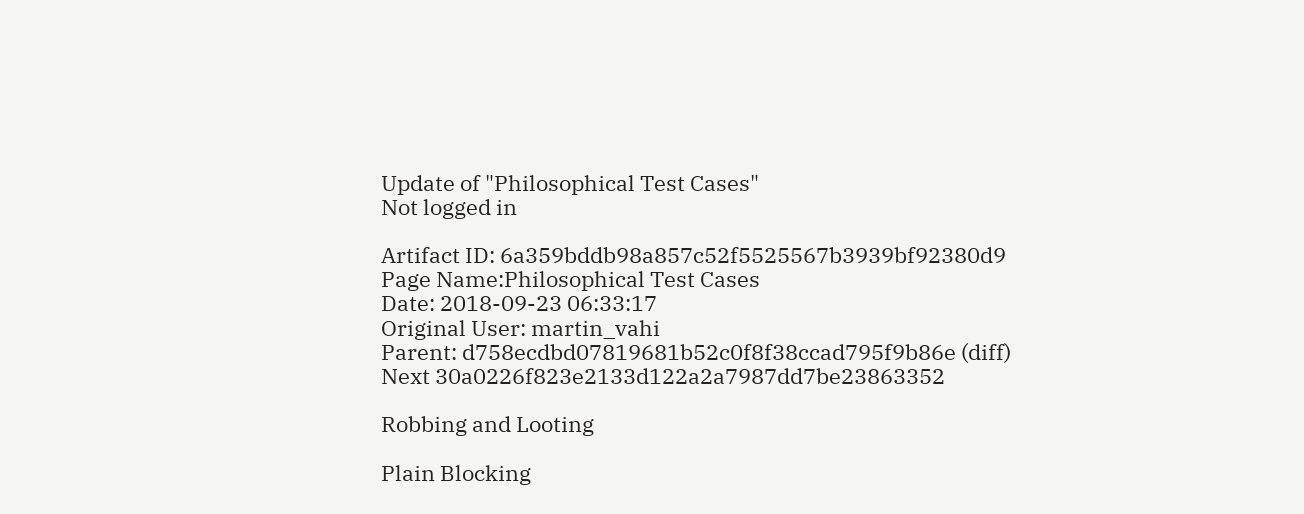Update of "Philosophical Test Cases"
Not logged in

Artifact ID: 6a359bddb98a857c52f5525567b3939bf92380d9
Page Name:Philosophical Test Cases
Date: 2018-09-23 06:33:17
Original User: martin_vahi
Parent: d758ecdbd07819681b52c0f8f38ccad795f9b86e (diff)
Next 30a0226f823e2133d122a2a7987dd7be23863352

Robbing and Looting

Plain Blocking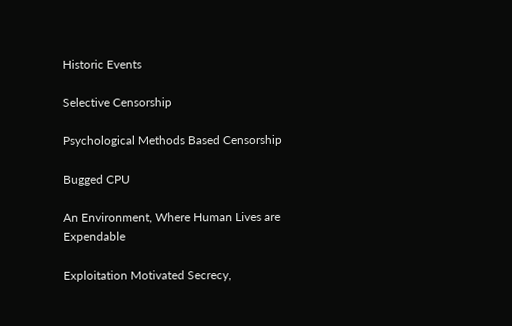Historic Events

Selective Censorship

Psychological Methods Based Censorship

Bugged CPU

An Environment, Where Human Lives are Expendable

Exploitation Motivated Secrecy,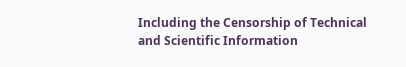Including the Censorship of Technical and Scientific Information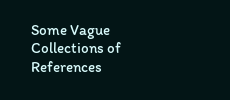Some Vague Collections of References